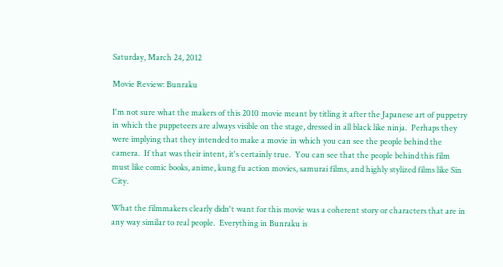Saturday, March 24, 2012

Movie Review: Bunraku

I'm not sure what the makers of this 2010 movie meant by titling it after the Japanese art of puppetry in which the puppeteers are always visible on the stage, dressed in all black like ninja.  Perhaps they were implying that they intended to make a movie in which you can see the people behind the camera.  If that was their intent, it's certainly true.  You can see that the people behind this film must like comic books, anime, kung fu action movies, samurai films, and highly stylized films like Sin City.

What the filmmakers clearly didn't want for this movie was a coherent story or characters that are in any way similar to real people.  Everything in Bunraku is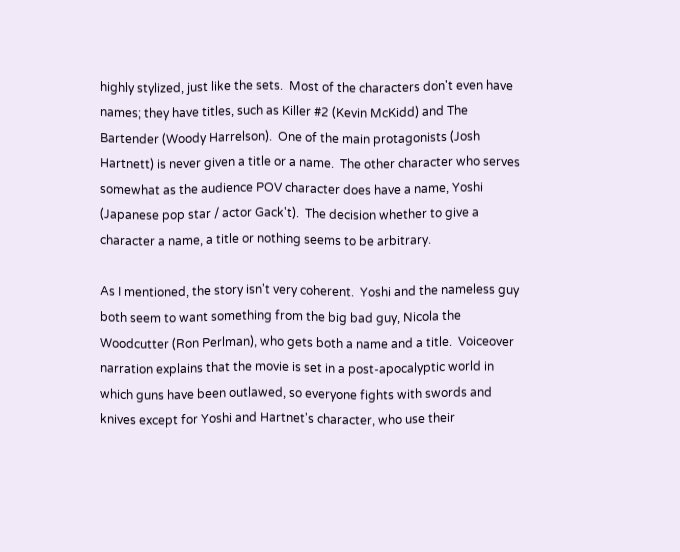highly stylized, just like the sets.  Most of the characters don't even have names; they have titles, such as Killer #2 (Kevin McKidd) and The Bartender (Woody Harrelson).  One of the main protagonists (Josh Hartnett) is never given a title or a name.  The other character who serves somewhat as the audience POV character does have a name, Yoshi (Japanese pop star / actor Gack't).  The decision whether to give a character a name, a title or nothing seems to be arbitrary.

As I mentioned, the story isn't very coherent.  Yoshi and the nameless guy both seem to want something from the big bad guy, Nicola the Woodcutter (Ron Perlman), who gets both a name and a title.  Voiceover narration explains that the movie is set in a post-apocalyptic world in which guns have been outlawed, so everyone fights with swords and knives except for Yoshi and Hartnet's character, who use their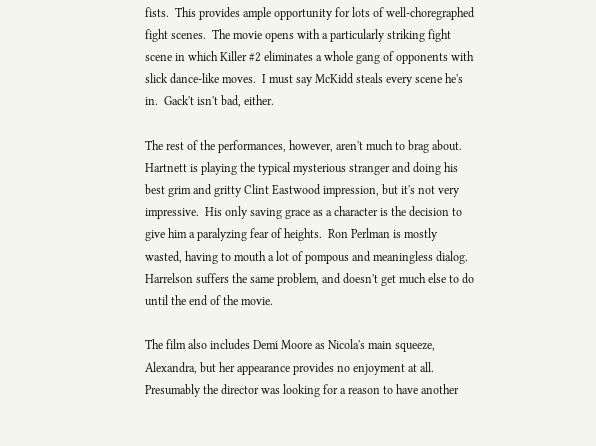fists.  This provides ample opportunity for lots of well-choregraphed fight scenes.  The movie opens with a particularly striking fight scene in which Killer #2 eliminates a whole gang of opponents with slick dance-like moves.  I must say McKidd steals every scene he's in.  Gack't isn't bad, either.

The rest of the performances, however, aren't much to brag about.  Hartnett is playing the typical mysterious stranger and doing his best grim and gritty Clint Eastwood impression, but it's not very impressive.  His only saving grace as a character is the decision to give him a paralyzing fear of heights.  Ron Perlman is mostly wasted, having to mouth a lot of pompous and meaningless dialog.  Harrelson suffers the same problem, and doesn't get much else to do until the end of the movie.

The film also includes Demi Moore as Nicola's main squeeze, Alexandra, but her appearance provides no enjoyment at all.  Presumably the director was looking for a reason to have another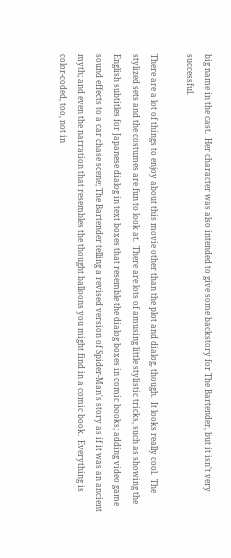big name in the cast.  Her character was also intended to give some backstory for The Bartender, but it isn't very successful.

There are a lot of things to enjoy about this movie other than the plot and dialog, though.  It looks really cool.  The stylized sets and the costumes are fun to look at.  There are lots of amusing little stylistic tricks, such as showing the English subtitles for Japanese dialog in text boxes that resemble the dialog boxes in comic books; adding video game sound effects to a car chase scene; The Bartender telling a revised version of Spider-Man's story as if it was an ancient myth; and even the narration that resembles the thought balloons you might find in a comic book.  Everything is color-coded, too, not in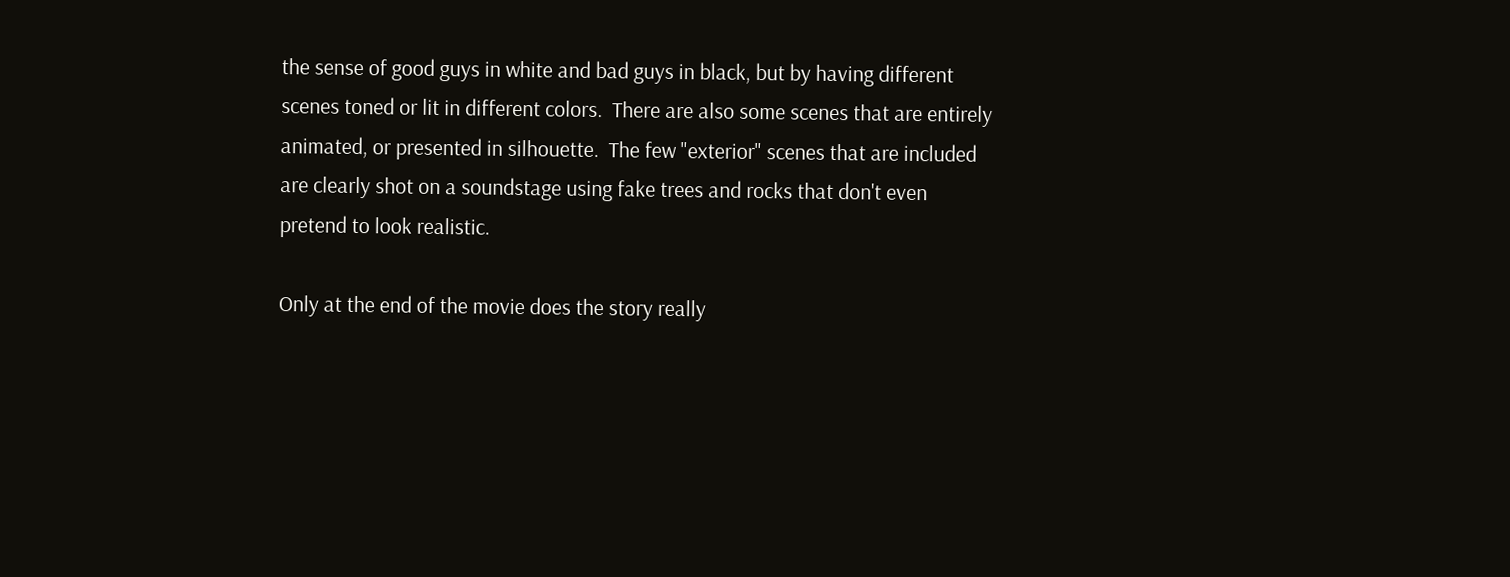the sense of good guys in white and bad guys in black, but by having different scenes toned or lit in different colors.  There are also some scenes that are entirely animated, or presented in silhouette.  The few "exterior" scenes that are included are clearly shot on a soundstage using fake trees and rocks that don't even pretend to look realistic.

Only at the end of the movie does the story really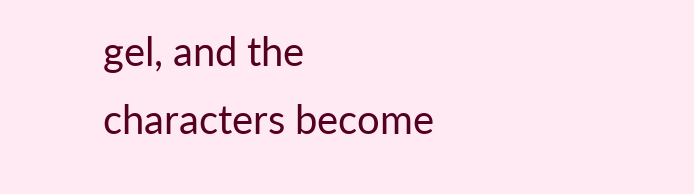gel, and the characters become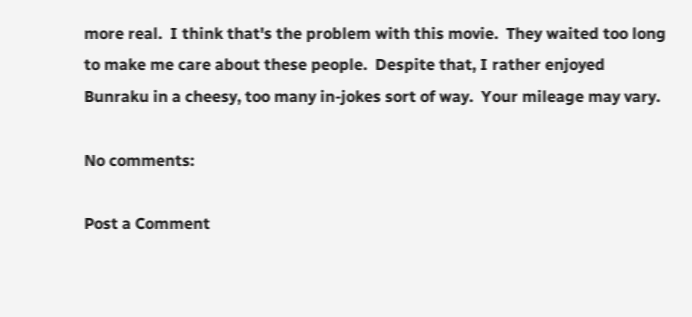more real.  I think that's the problem with this movie.  They waited too long to make me care about these people.  Despite that, I rather enjoyed Bunraku in a cheesy, too many in-jokes sort of way.  Your mileage may vary.

No comments:

Post a Comment